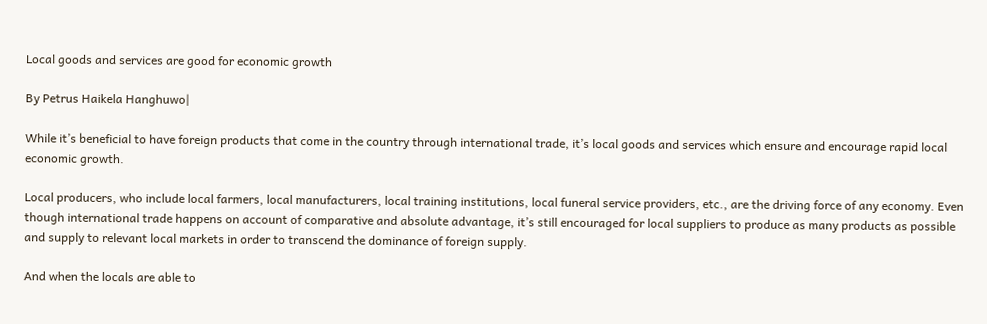Local goods and services are good for economic growth

By Petrus Haikela Hanghuwo|

While it’s beneficial to have foreign products that come in the country through international trade, it’s local goods and services which ensure and encourage rapid local economic growth.

Local producers, who include local farmers, local manufacturers, local training institutions, local funeral service providers, etc., are the driving force of any economy. Even though international trade happens on account of comparative and absolute advantage, it’s still encouraged for local suppliers to produce as many products as possible and supply to relevant local markets in order to transcend the dominance of foreign supply.

And when the locals are able to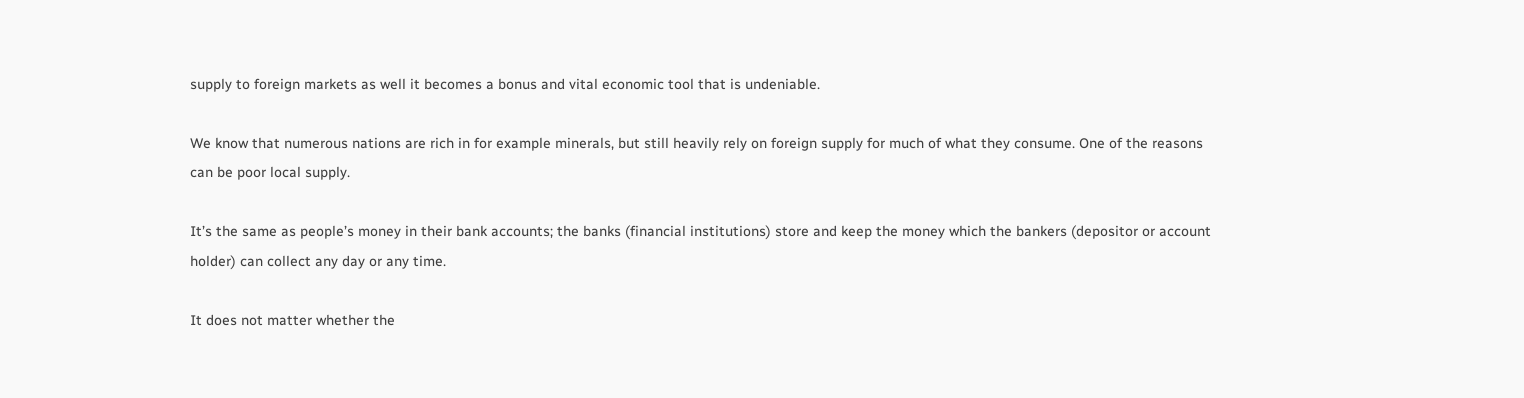supply to foreign markets as well it becomes a bonus and vital economic tool that is undeniable.

We know that numerous nations are rich in for example minerals, but still heavily rely on foreign supply for much of what they consume. One of the reasons can be poor local supply.

It’s the same as people’s money in their bank accounts; the banks (financial institutions) store and keep the money which the bankers (depositor or account holder) can collect any day or any time.

It does not matter whether the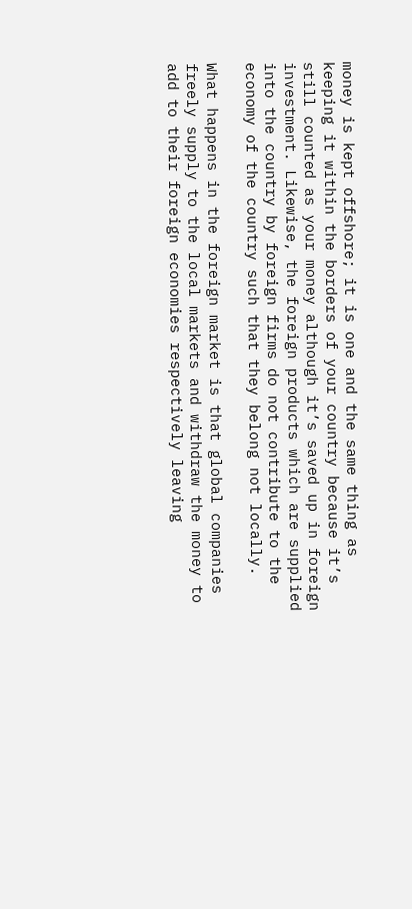money is kept offshore; it is one and the same thing as keeping it within the borders of your country because it’s still counted as your money although it’s saved up in foreign investment. Likewise, the foreign products which are supplied into the country by foreign firms do not contribute to the economy of the country such that they belong not locally.

What happens in the foreign market is that global companies freely supply to the local markets and withdraw the money to add to their foreign economies respectively leaving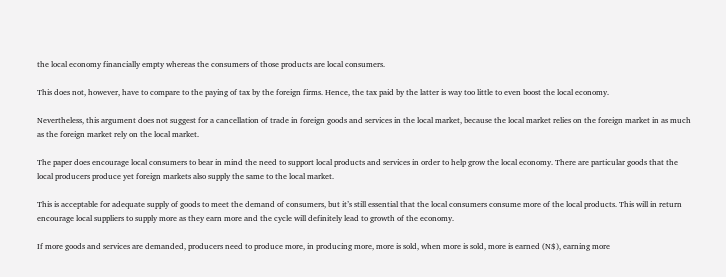the local economy financially empty whereas the consumers of those products are local consumers.

This does not, however, have to compare to the paying of tax by the foreign firms. Hence, the tax paid by the latter is way too little to even boost the local economy.

Nevertheless, this argument does not suggest for a cancellation of trade in foreign goods and services in the local market, because the local market relies on the foreign market in as much as the foreign market rely on the local market.

The paper does encourage local consumers to bear in mind the need to support local products and services in order to help grow the local economy. There are particular goods that the local producers produce yet foreign markets also supply the same to the local market.

This is acceptable for adequate supply of goods to meet the demand of consumers, but it’s still essential that the local consumers consume more of the local products. This will in return encourage local suppliers to supply more as they earn more and the cycle will definitely lead to growth of the economy.

If more goods and services are demanded, producers need to produce more, in producing more, more is sold, when more is sold, more is earned (N$), earning more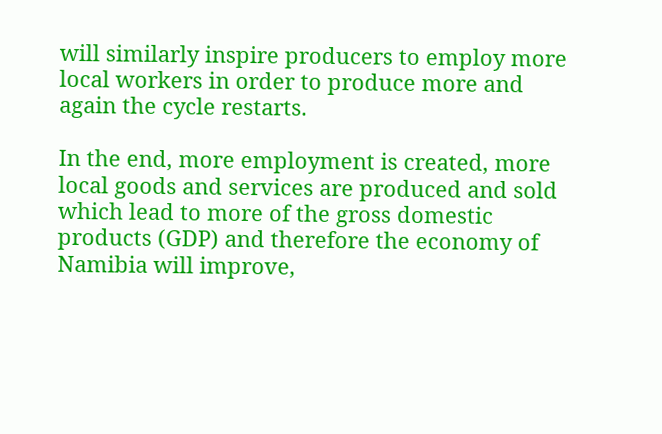will similarly inspire producers to employ more local workers in order to produce more and again the cycle restarts.

In the end, more employment is created, more local goods and services are produced and sold which lead to more of the gross domestic products (GDP) and therefore the economy of Namibia will improve,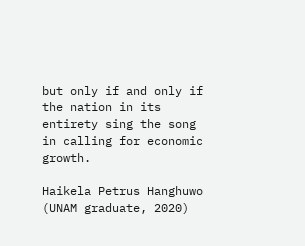but only if and only if the nation in its entirety sing the song in calling for economic growth.

Haikela Petrus Hanghuwo (UNAM graduate, 2020)